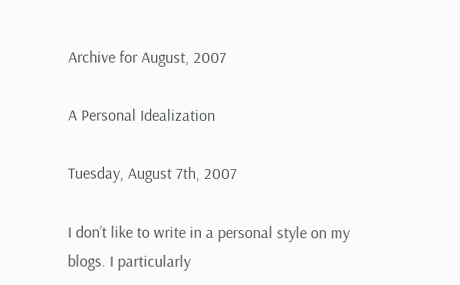Archive for August, 2007

A Personal Idealization

Tuesday, August 7th, 2007

I don’t like to write in a personal style on my blogs. I particularly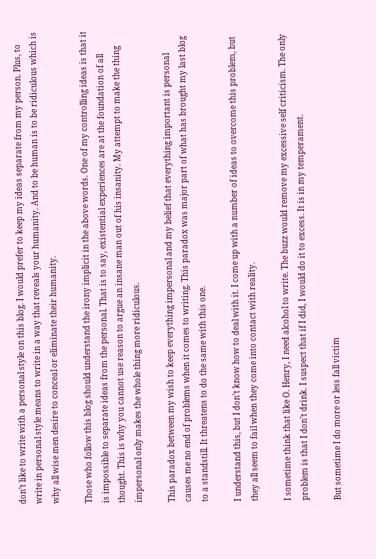don’t like to write with a personal style on this blog. I would prefer to keep my ideas separate from my person. Plus, to write in personal style means to write in a way that reveals your humanity. And to be human is to be ridiculous which is why all wise men desire to conceal or eliminate their humanity.

Those who follow this blog should understand the irony implicit in the above words. One of my controlling ideas is that it is impossible to separate ideas from the personal. That is to say, existential experiences are at the foundation of all thought. This is why you cannot use reason to argue an insane man out of his insanity. My attempt to make the thing impersonal only makes the whole thing more ridiculous.

This paradox between my wish to keep everything impersonal and my belief that everything important is personal causes me no end of problems when it comes to writing. This paradox was major part of what has brought my last blog to a standstill. It threatens to do the same with this one.

I understand this, but I don’t know how to deal with it. I come up with a number of ideas to overcome this problem, but they all seem to fail when they come into contact with reality.

I sometime think that like O. Henry, I need alcohol to write. The buzz would remove my excessive self criticism. The only problem is that I don’t drink. I suspect that if I did, I would do it to excess. It is in my temperament.

But sometime I do more or less fall victim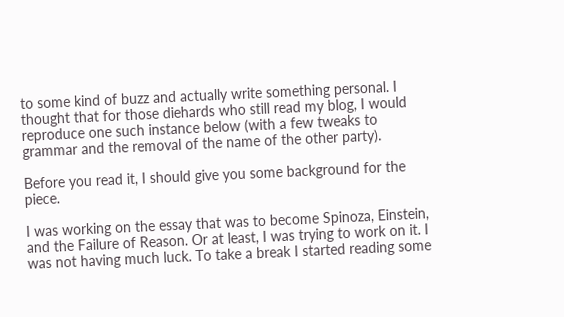to some kind of buzz and actually write something personal. I thought that for those diehards who still read my blog, I would reproduce one such instance below (with a few tweaks to grammar and the removal of the name of the other party).

Before you read it, I should give you some background for the piece.

I was working on the essay that was to become Spinoza, Einstein, and the Failure of Reason. Or at least, I was trying to work on it. I was not having much luck. To take a break I started reading some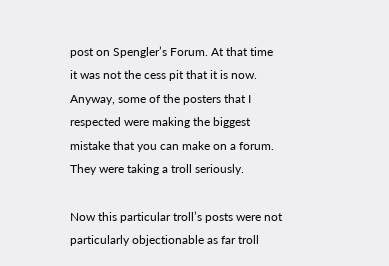post on Spengler’s Forum. At that time it was not the cess pit that it is now. Anyway, some of the posters that I respected were making the biggest mistake that you can make on a forum. They were taking a troll seriously.

Now this particular troll’s posts were not particularly objectionable as far troll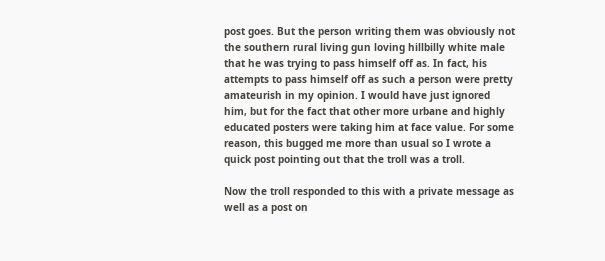post goes. But the person writing them was obviously not the southern rural living gun loving hillbilly white male that he was trying to pass himself off as. In fact, his attempts to pass himself off as such a person were pretty amateurish in my opinion. I would have just ignored him, but for the fact that other more urbane and highly educated posters were taking him at face value. For some reason, this bugged me more than usual so I wrote a quick post pointing out that the troll was a troll.

Now the troll responded to this with a private message as well as a post on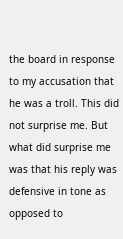the board in response to my accusation that he was a troll. This did not surprise me. But what did surprise me was that his reply was defensive in tone as opposed to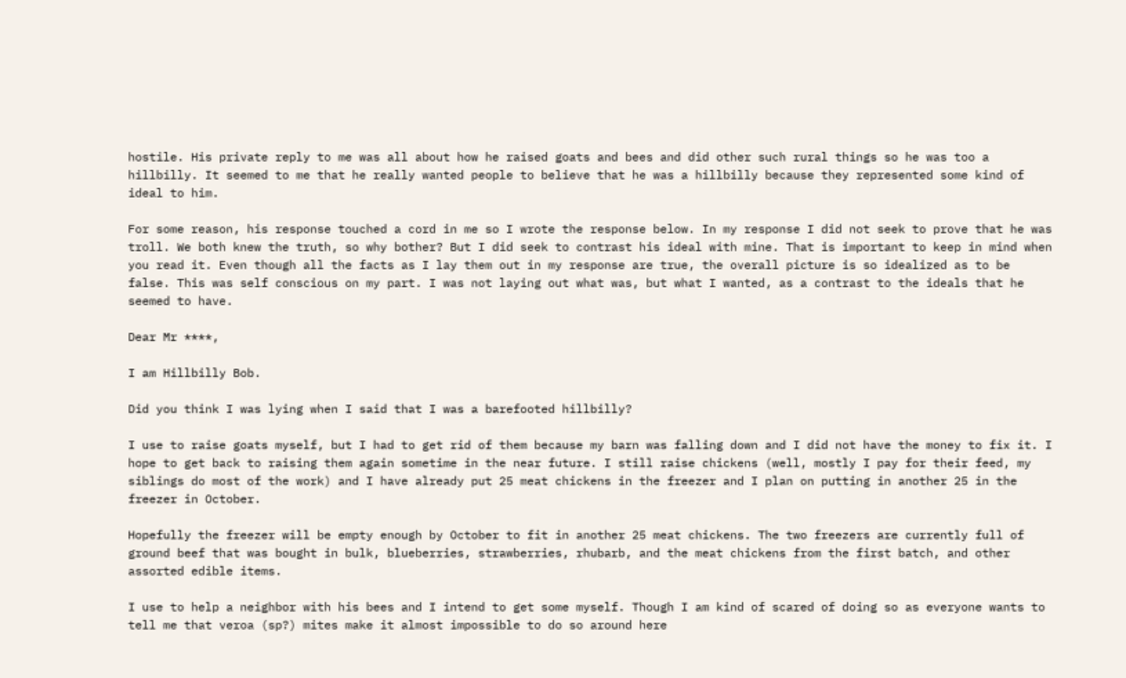hostile. His private reply to me was all about how he raised goats and bees and did other such rural things so he was too a hillbilly. It seemed to me that he really wanted people to believe that he was a hillbilly because they represented some kind of ideal to him.

For some reason, his response touched a cord in me so I wrote the response below. In my response I did not seek to prove that he was troll. We both knew the truth, so why bother? But I did seek to contrast his ideal with mine. That is important to keep in mind when you read it. Even though all the facts as I lay them out in my response are true, the overall picture is so idealized as to be false. This was self conscious on my part. I was not laying out what was, but what I wanted, as a contrast to the ideals that he seemed to have.

Dear Mr ****,

I am Hillbilly Bob.

Did you think I was lying when I said that I was a barefooted hillbilly?

I use to raise goats myself, but I had to get rid of them because my barn was falling down and I did not have the money to fix it. I hope to get back to raising them again sometime in the near future. I still raise chickens (well, mostly I pay for their feed, my siblings do most of the work) and I have already put 25 meat chickens in the freezer and I plan on putting in another 25 in the freezer in October.

Hopefully the freezer will be empty enough by October to fit in another 25 meat chickens. The two freezers are currently full of ground beef that was bought in bulk, blueberries, strawberries, rhubarb, and the meat chickens from the first batch, and other assorted edible items.

I use to help a neighbor with his bees and I intend to get some myself. Though I am kind of scared of doing so as everyone wants to tell me that veroa (sp?) mites make it almost impossible to do so around here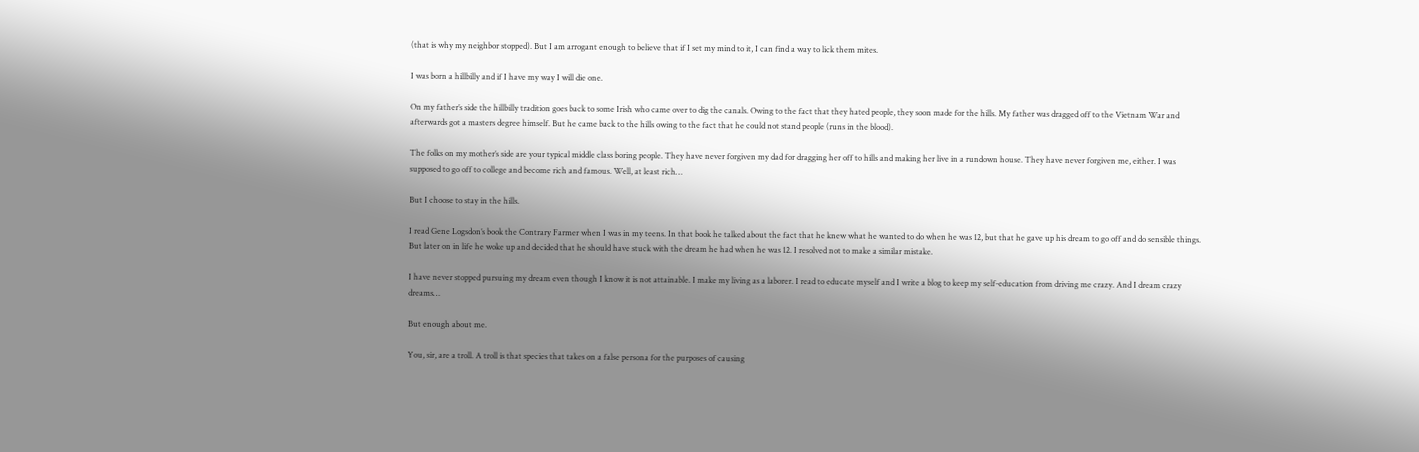(that is why my neighbor stopped). But I am arrogant enough to believe that if I set my mind to it, I can find a way to lick them mites.

I was born a hillbilly and if I have my way I will die one.

On my father’s side the hillbilly tradition goes back to some Irish who came over to dig the canals. Owing to the fact that they hated people, they soon made for the hills. My father was dragged off to the Vietnam War and afterwards got a masters degree himself. But he came back to the hills owing to the fact that he could not stand people (runs in the blood).

The folks on my mother’s side are your typical middle class boring people. They have never forgiven my dad for dragging her off to hills and making her live in a rundown house. They have never forgiven me, either. I was supposed to go off to college and become rich and famous. Well, at least rich…

But I choose to stay in the hills.

I read Gene Logsdon’s book the Contrary Farmer when I was in my teens. In that book he talked about the fact that he knew what he wanted to do when he was 12, but that he gave up his dream to go off and do sensible things. But later on in life he woke up and decided that he should have stuck with the dream he had when he was 12. I resolved not to make a similar mistake.

I have never stopped pursuing my dream even though I know it is not attainable. I make my living as a laborer. I read to educate myself and I write a blog to keep my self-education from driving me crazy. And I dream crazy dreams…

But enough about me.

You, sir, are a troll. A troll is that species that takes on a false persona for the purposes of causing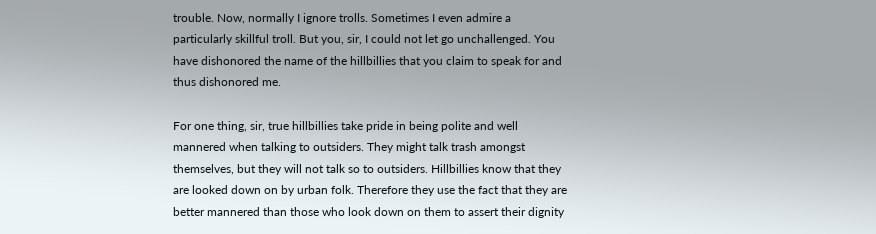trouble. Now, normally I ignore trolls. Sometimes I even admire a particularly skillful troll. But you, sir, I could not let go unchallenged. You have dishonored the name of the hillbillies that you claim to speak for and thus dishonored me.

For one thing, sir, true hillbillies take pride in being polite and well mannered when talking to outsiders. They might talk trash amongst themselves, but they will not talk so to outsiders. Hillbillies know that they are looked down on by urban folk. Therefore they use the fact that they are better mannered than those who look down on them to assert their dignity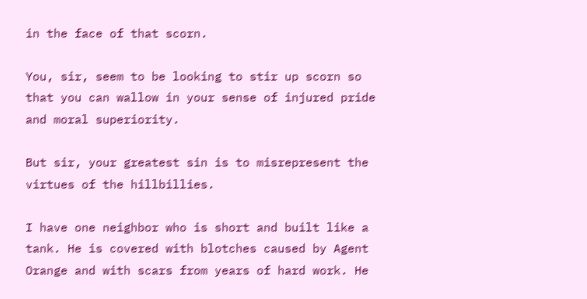in the face of that scorn.

You, sir, seem to be looking to stir up scorn so that you can wallow in your sense of injured pride and moral superiority.

But sir, your greatest sin is to misrepresent the virtues of the hillbillies.

I have one neighbor who is short and built like a tank. He is covered with blotches caused by Agent Orange and with scars from years of hard work. He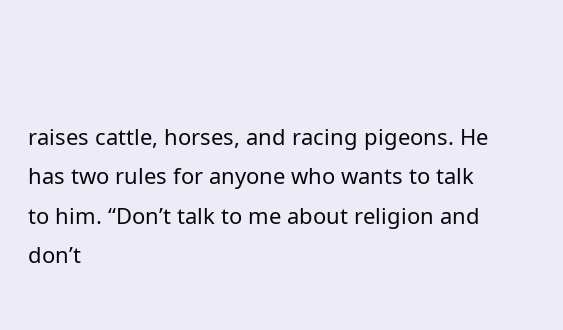raises cattle, horses, and racing pigeons. He has two rules for anyone who wants to talk to him. “Don’t talk to me about religion and don’t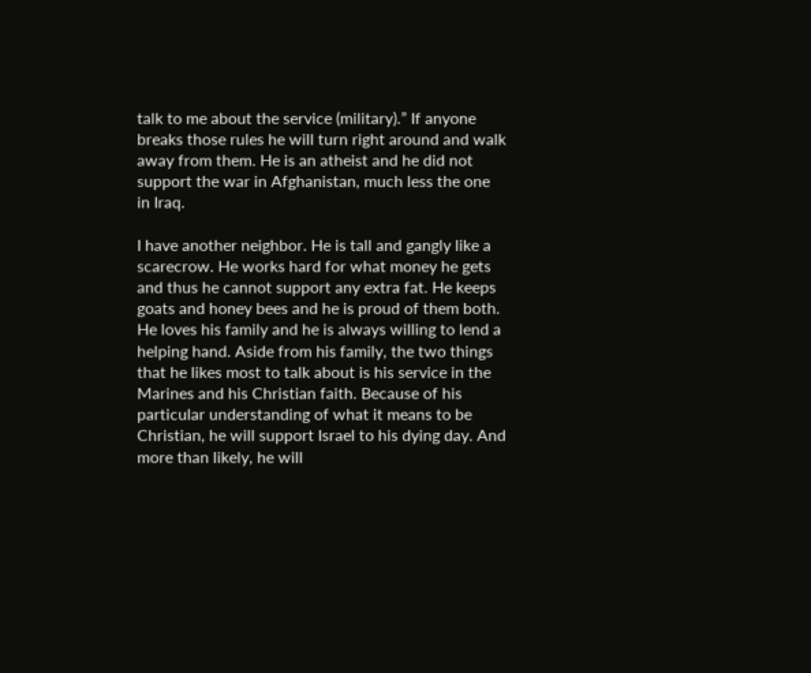talk to me about the service (military).” If anyone breaks those rules he will turn right around and walk away from them. He is an atheist and he did not support the war in Afghanistan, much less the one in Iraq.

I have another neighbor. He is tall and gangly like a scarecrow. He works hard for what money he gets and thus he cannot support any extra fat. He keeps goats and honey bees and he is proud of them both. He loves his family and he is always willing to lend a helping hand. Aside from his family, the two things that he likes most to talk about is his service in the Marines and his Christian faith. Because of his particular understanding of what it means to be Christian, he will support Israel to his dying day. And more than likely, he will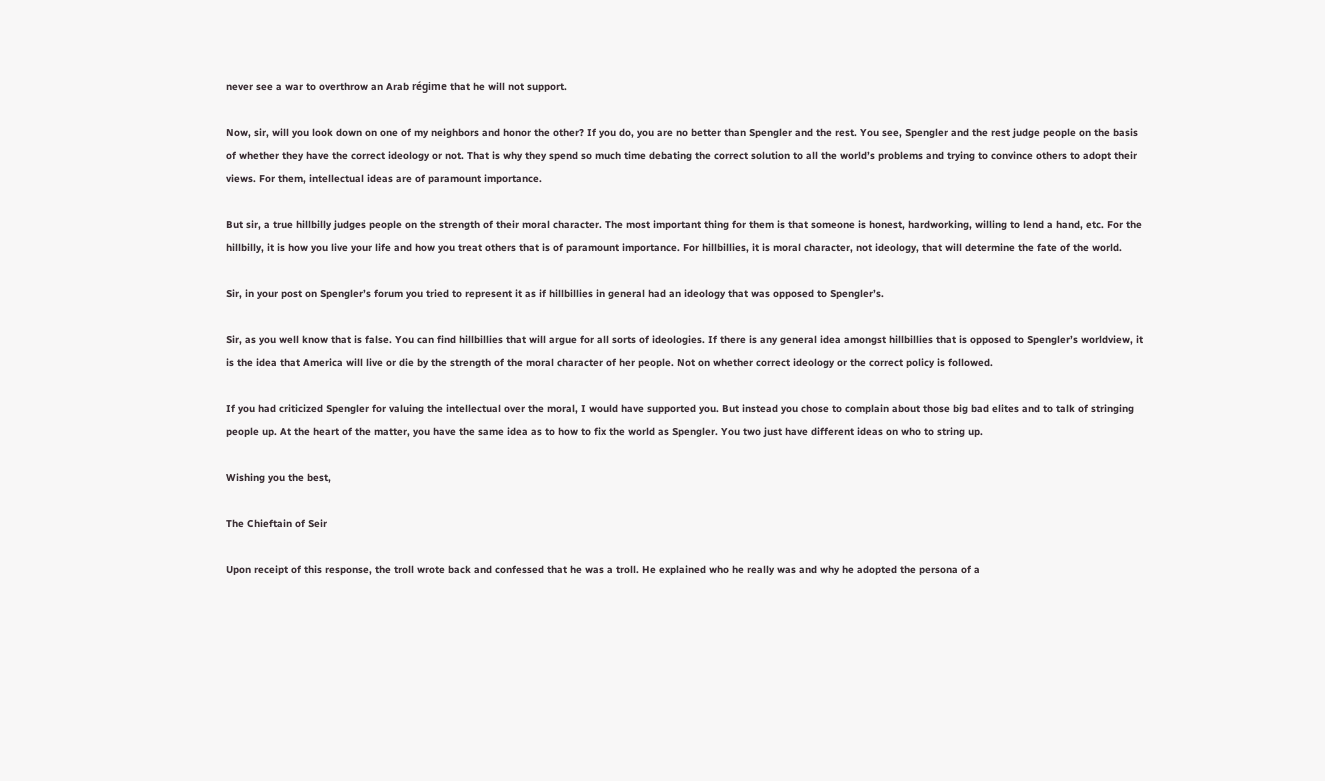never see a war to overthrow an Arab régime that he will not support.

Now, sir, will you look down on one of my neighbors and honor the other? If you do, you are no better than Spengler and the rest. You see, Spengler and the rest judge people on the basis of whether they have the correct ideology or not. That is why they spend so much time debating the correct solution to all the world’s problems and trying to convince others to adopt their views. For them, intellectual ideas are of paramount importance.

But sir, a true hillbilly judges people on the strength of their moral character. The most important thing for them is that someone is honest, hardworking, willing to lend a hand, etc. For the hillbilly, it is how you live your life and how you treat others that is of paramount importance. For hillbillies, it is moral character, not ideology, that will determine the fate of the world.

Sir, in your post on Spengler’s forum you tried to represent it as if hillbillies in general had an ideology that was opposed to Spengler’s.

Sir, as you well know that is false. You can find hillbillies that will argue for all sorts of ideologies. If there is any general idea amongst hillbillies that is opposed to Spengler’s worldview, it is the idea that America will live or die by the strength of the moral character of her people. Not on whether correct ideology or the correct policy is followed.

If you had criticized Spengler for valuing the intellectual over the moral, I would have supported you. But instead you chose to complain about those big bad elites and to talk of stringing people up. At the heart of the matter, you have the same idea as to how to fix the world as Spengler. You two just have different ideas on who to string up.

Wishing you the best,

The Chieftain of Seir

Upon receipt of this response, the troll wrote back and confessed that he was a troll. He explained who he really was and why he adopted the persona of a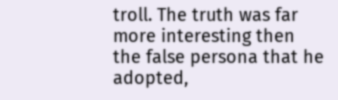troll. The truth was far more interesting then the false persona that he adopted,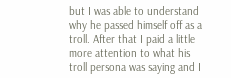but I was able to understand why he passed himself off as a troll. After that I paid a little more attention to what his troll persona was saying and I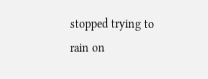stopped trying to rain on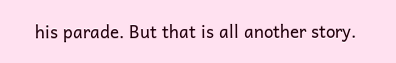his parade. But that is all another story.